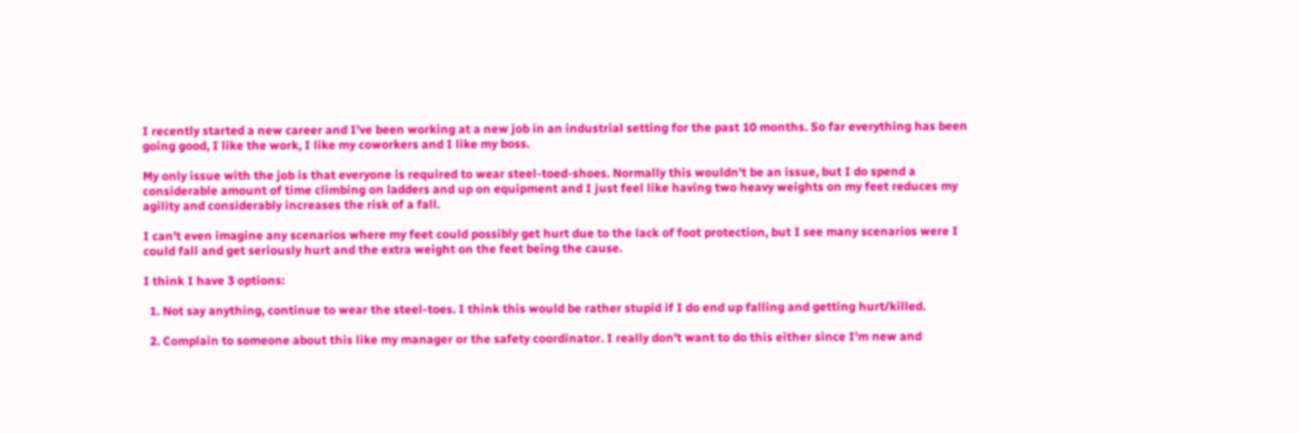I recently started a new career and I've been working at a new job in an industrial setting for the past 10 months. So far everything has been going good, I like the work, I like my coworkers and I like my boss.

My only issue with the job is that everyone is required to wear steel-toed-shoes. Normally this wouldn't be an issue, but I do spend a considerable amount of time climbing on ladders and up on equipment and I just feel like having two heavy weights on my feet reduces my agility and considerably increases the risk of a fall.

I can't even imagine any scenarios where my feet could possibly get hurt due to the lack of foot protection, but I see many scenarios were I could fall and get seriously hurt and the extra weight on the feet being the cause.

I think I have 3 options:

  1. Not say anything, continue to wear the steel-toes. I think this would be rather stupid if I do end up falling and getting hurt/killed.

  2. Complain to someone about this like my manager or the safety coordinator. I really don't want to do this either since I'm new and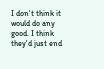I don't think it would do any good. I think they'd just end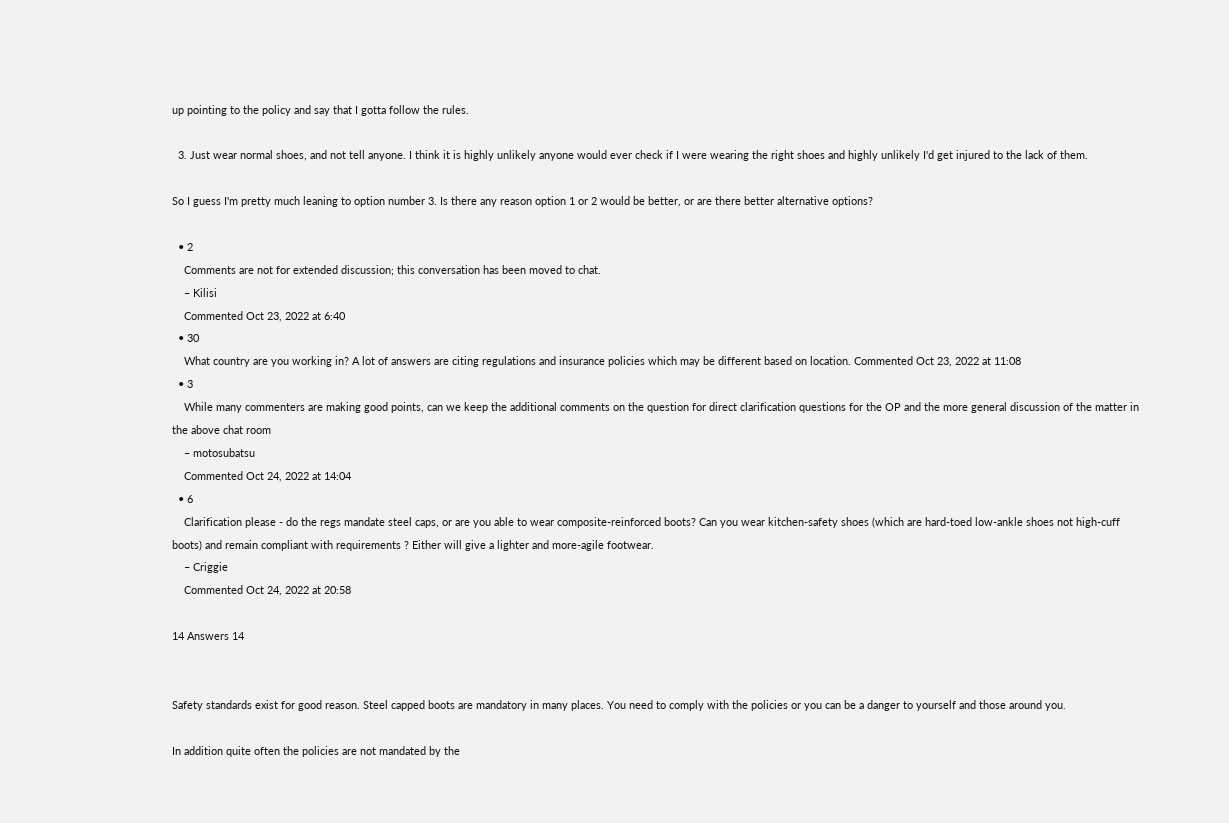up pointing to the policy and say that I gotta follow the rules.

  3. Just wear normal shoes, and not tell anyone. I think it is highly unlikely anyone would ever check if I were wearing the right shoes and highly unlikely I'd get injured to the lack of them.

So I guess I'm pretty much leaning to option number 3. Is there any reason option 1 or 2 would be better, or are there better alternative options?

  • 2
    Comments are not for extended discussion; this conversation has been moved to chat.
    – Kilisi
    Commented Oct 23, 2022 at 6:40
  • 30
    What country are you working in? A lot of answers are citing regulations and insurance policies which may be different based on location. Commented Oct 23, 2022 at 11:08
  • 3
    While many commenters are making good points, can we keep the additional comments on the question for direct clarification questions for the OP and the more general discussion of the matter in the above chat room
    – motosubatsu
    Commented Oct 24, 2022 at 14:04
  • 6
    Clarification please - do the regs mandate steel caps, or are you able to wear composite-reinforced boots? Can you wear kitchen-safety shoes (which are hard-toed low-ankle shoes not high-cuff boots) and remain compliant with requirements ? Either will give a lighter and more-agile footwear.
    – Criggie
    Commented Oct 24, 2022 at 20:58

14 Answers 14


Safety standards exist for good reason. Steel capped boots are mandatory in many places. You need to comply with the policies or you can be a danger to yourself and those around you.

In addition quite often the policies are not mandated by the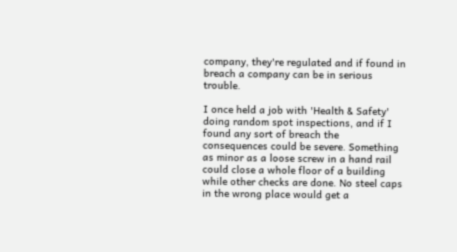company, they're regulated and if found in breach a company can be in serious trouble.

I once held a job with 'Health & Safety' doing random spot inspections, and if I found any sort of breach the consequences could be severe. Something as minor as a loose screw in a hand rail could close a whole floor of a building while other checks are done. No steel caps in the wrong place would get a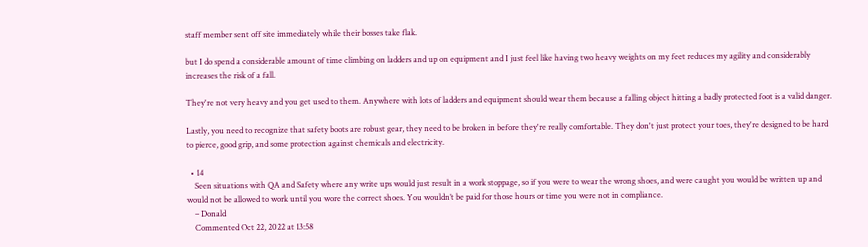staff member sent off site immediately while their bosses take flak.

but I do spend a considerable amount of time climbing on ladders and up on equipment and I just feel like having two heavy weights on my feet reduces my agility and considerably increases the risk of a fall.

They're not very heavy and you get used to them. Anywhere with lots of ladders and equipment should wear them because a falling object hitting a badly protected foot is a valid danger.

Lastly, you need to recognize that safety boots are robust gear, they need to be broken in before they're really comfortable. They don't just protect your toes, they're designed to be hard to pierce, good grip, and some protection against chemicals and electricity.

  • 14
    Seen situations with QA and Safety where any write ups would just result in a work stoppage, so if you were to wear the wrong shoes, and were caught you would be written up and would not be allowed to work until you wore the correct shoes. You wouldn’t be paid for those hours or time you were not in compliance.
    – Donald
    Commented Oct 22, 2022 at 13:58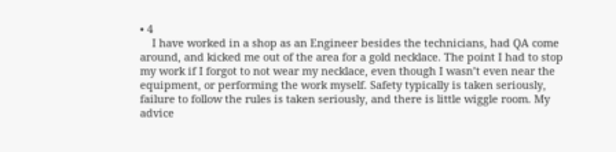• 4
    I have worked in a shop as an Engineer besides the technicians, had QA come around, and kicked me out of the area for a gold necklace. The point I had to stop my work if I forgot to not wear my necklace, even though I wasn’t even near the equipment, or performing the work myself. Safety typically is taken seriously, failure to follow the rules is taken seriously, and there is little wiggle room. My advice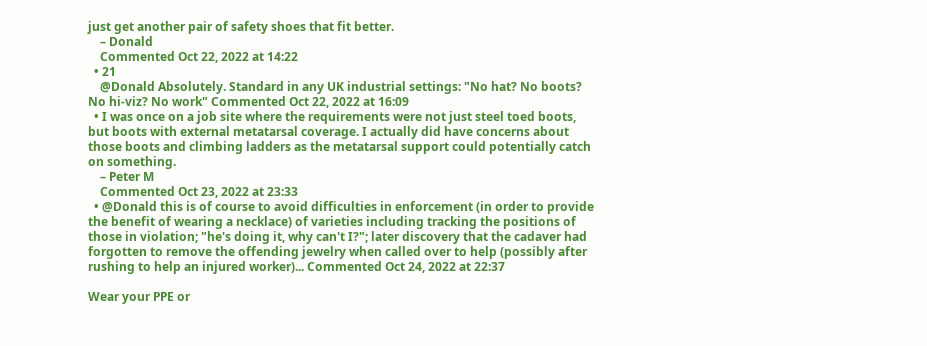just get another pair of safety shoes that fit better.
    – Donald
    Commented Oct 22, 2022 at 14:22
  • 21
    @Donald Absolutely. Standard in any UK industrial settings: "No hat? No boots? No hi-viz? No work" Commented Oct 22, 2022 at 16:09
  • I was once on a job site where the requirements were not just steel toed boots, but boots with external metatarsal coverage. I actually did have concerns about those boots and climbing ladders as the metatarsal support could potentially catch on something.
    – Peter M
    Commented Oct 23, 2022 at 23:33
  • @Donald this is of course to avoid difficulties in enforcement (in order to provide the benefit of wearing a necklace) of varieties including tracking the positions of those in violation; "he's doing it, why can't I?"; later discovery that the cadaver had forgotten to remove the offending jewelry when called over to help (possibly after rushing to help an injured worker)... Commented Oct 24, 2022 at 22:37

Wear your PPE or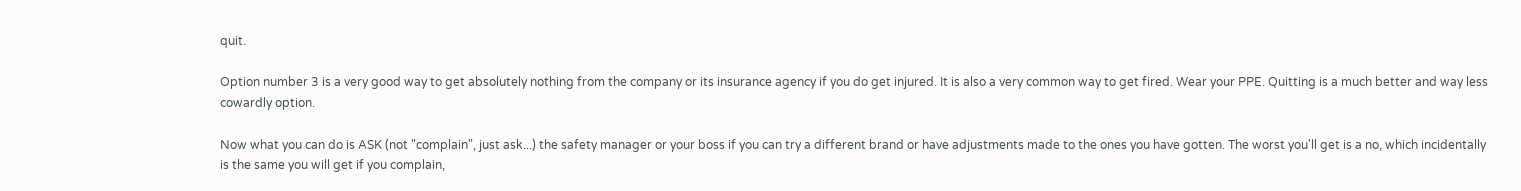quit.

Option number 3 is a very good way to get absolutely nothing from the company or its insurance agency if you do get injured. It is also a very common way to get fired. Wear your PPE. Quitting is a much better and way less cowardly option.

Now what you can do is ASK (not "complain", just ask...) the safety manager or your boss if you can try a different brand or have adjustments made to the ones you have gotten. The worst you'll get is a no, which incidentally is the same you will get if you complain,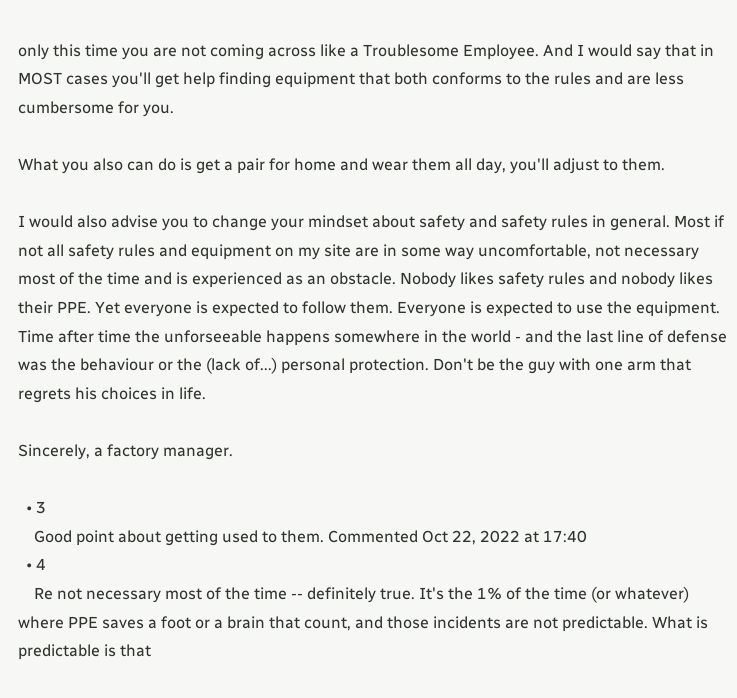only this time you are not coming across like a Troublesome Employee. And I would say that in MOST cases you'll get help finding equipment that both conforms to the rules and are less cumbersome for you.

What you also can do is get a pair for home and wear them all day, you'll adjust to them.

I would also advise you to change your mindset about safety and safety rules in general. Most if not all safety rules and equipment on my site are in some way uncomfortable, not necessary most of the time and is experienced as an obstacle. Nobody likes safety rules and nobody likes their PPE. Yet everyone is expected to follow them. Everyone is expected to use the equipment. Time after time the unforseeable happens somewhere in the world - and the last line of defense was the behaviour or the (lack of...) personal protection. Don't be the guy with one arm that regrets his choices in life.

Sincerely, a factory manager.

  • 3
    Good point about getting used to them. Commented Oct 22, 2022 at 17:40
  • 4
    Re not necessary most of the time -- definitely true. It's the 1% of the time (or whatever) where PPE saves a foot or a brain that count, and those incidents are not predictable. What is predictable is that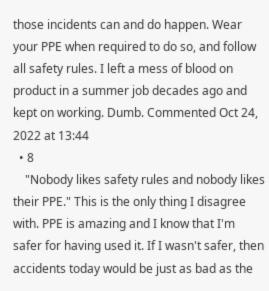those incidents can and do happen. Wear your PPE when required to do so, and follow all safety rules. I left a mess of blood on product in a summer job decades ago and kept on working. Dumb. Commented Oct 24, 2022 at 13:44
  • 8
    "Nobody likes safety rules and nobody likes their PPE." This is the only thing I disagree with. PPE is amazing and I know that I'm safer for having used it. If I wasn't safer, then accidents today would be just as bad as the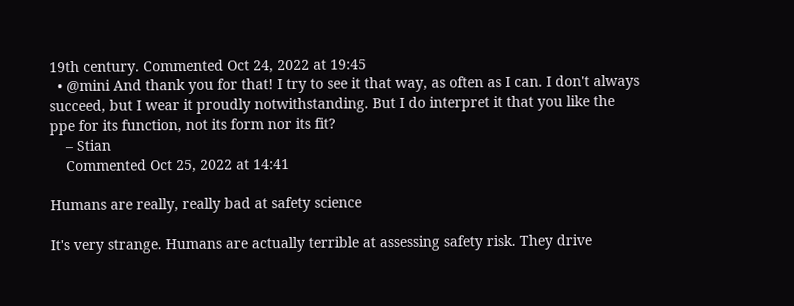19th century. Commented Oct 24, 2022 at 19:45
  • @mini And thank you for that! I try to see it that way, as often as I can. I don't always succeed, but I wear it proudly notwithstanding. But I do interpret it that you like the ppe for its function, not its form nor its fit?
    – Stian
    Commented Oct 25, 2022 at 14:41

Humans are really, really bad at safety science

It's very strange. Humans are actually terrible at assessing safety risk. They drive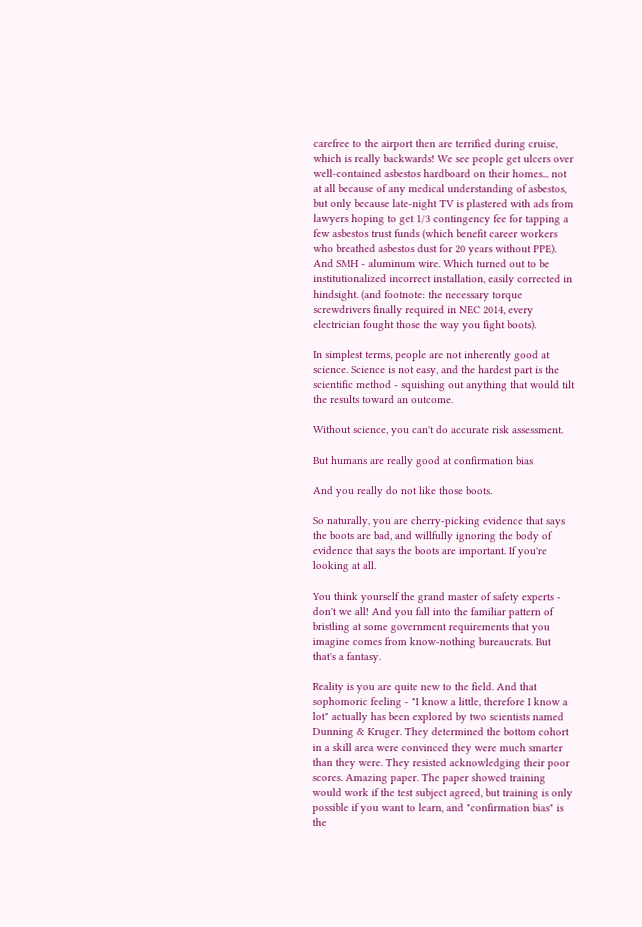carefree to the airport then are terrified during cruise, which is really backwards! We see people get ulcers over well-contained asbestos hardboard on their homes... not at all because of any medical understanding of asbestos, but only because late-night TV is plastered with ads from lawyers hoping to get 1/3 contingency fee for tapping a few asbestos trust funds (which benefit career workers who breathed asbestos dust for 20 years without PPE). And SMH - aluminum wire. Which turned out to be institutionalized incorrect installation, easily corrected in hindsight. (and footnote: the necessary torque screwdrivers finally required in NEC 2014, every electrician fought those the way you fight boots).

In simplest terms, people are not inherently good at science. Science is not easy, and the hardest part is the scientific method - squishing out anything that would tilt the results toward an outcome.

Without science, you can't do accurate risk assessment.

But humans are really good at confirmation bias

And you really do not like those boots.

So naturally, you are cherry-picking evidence that says the boots are bad, and willfully ignoring the body of evidence that says the boots are important. If you're looking at all.

You think yourself the grand master of safety experts - don't we all! And you fall into the familiar pattern of bristling at some government requirements that you imagine comes from know-nothing bureaucrats. But that's a fantasy.

Reality is you are quite new to the field. And that sophomoric feeling - "I know a little, therefore I know a lot" actually has been explored by two scientists named Dunning & Kruger. They determined the bottom cohort in a skill area were convinced they were much smarter than they were. They resisted acknowledging their poor scores. Amazing paper. The paper showed training would work if the test subject agreed, but training is only possible if you want to learn, and "confirmation bias" is the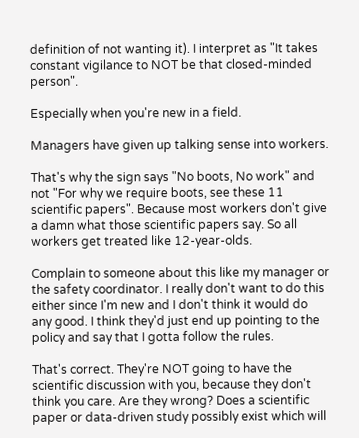definition of not wanting it). I interpret as "It takes constant vigilance to NOT be that closed-minded person".

Especially when you're new in a field.

Managers have given up talking sense into workers.

That's why the sign says "No boots, No work" and not "For why we require boots, see these 11 scientific papers". Because most workers don't give a damn what those scientific papers say. So all workers get treated like 12-year-olds.

Complain to someone about this like my manager or the safety coordinator. I really don't want to do this either since I'm new and I don't think it would do any good. I think they'd just end up pointing to the policy and say that I gotta follow the rules.

That's correct. They're NOT going to have the scientific discussion with you, because they don't think you care. Are they wrong? Does a scientific paper or data-driven study possibly exist which will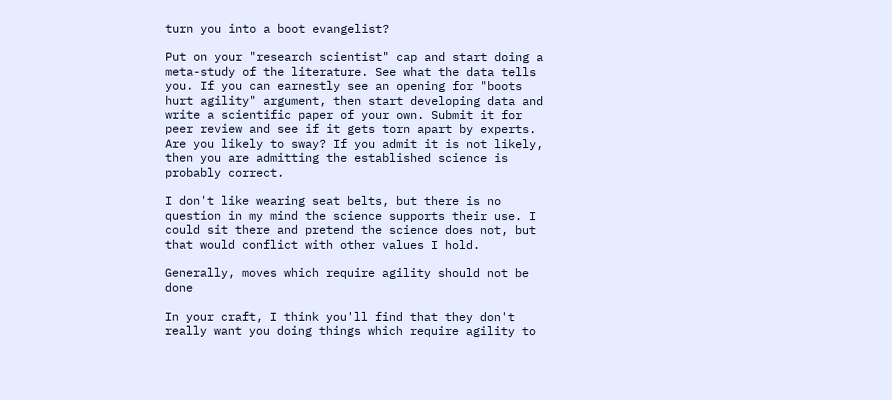turn you into a boot evangelist?

Put on your "research scientist" cap and start doing a meta-study of the literature. See what the data tells you. If you can earnestly see an opening for "boots hurt agility" argument, then start developing data and write a scientific paper of your own. Submit it for peer review and see if it gets torn apart by experts. Are you likely to sway? If you admit it is not likely, then you are admitting the established science is probably correct.

I don't like wearing seat belts, but there is no question in my mind the science supports their use. I could sit there and pretend the science does not, but that would conflict with other values I hold.

Generally, moves which require agility should not be done

In your craft, I think you'll find that they don't really want you doing things which require agility to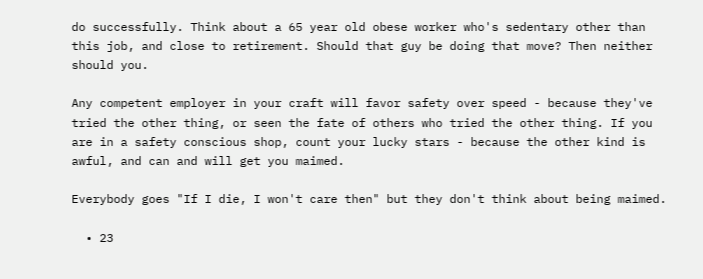do successfully. Think about a 65 year old obese worker who's sedentary other than this job, and close to retirement. Should that guy be doing that move? Then neither should you.

Any competent employer in your craft will favor safety over speed - because they've tried the other thing, or seen the fate of others who tried the other thing. If you are in a safety conscious shop, count your lucky stars - because the other kind is awful, and can and will get you maimed.

Everybody goes "If I die, I won't care then" but they don't think about being maimed.

  • 23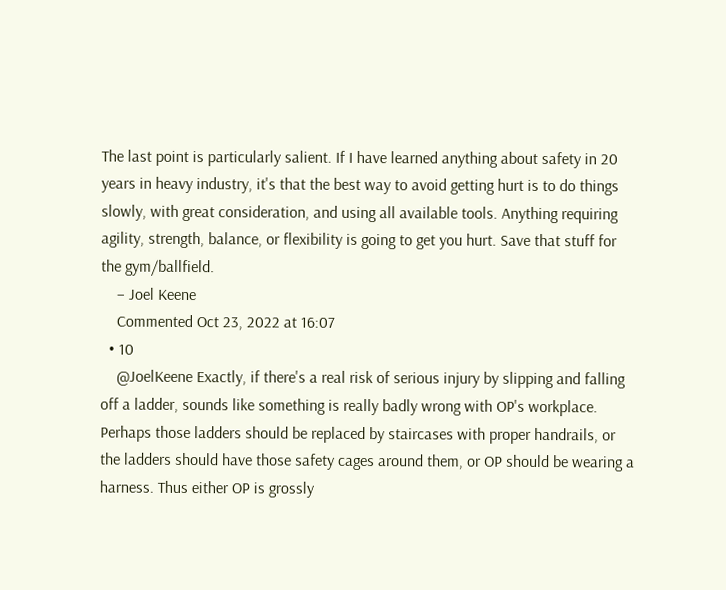The last point is particularly salient. If I have learned anything about safety in 20 years in heavy industry, it's that the best way to avoid getting hurt is to do things slowly, with great consideration, and using all available tools. Anything requiring agility, strength, balance, or flexibility is going to get you hurt. Save that stuff for the gym/ballfield.
    – Joel Keene
    Commented Oct 23, 2022 at 16:07
  • 10
    @JoelKeene Exactly, if there's a real risk of serious injury by slipping and falling off a ladder, sounds like something is really badly wrong with OP's workplace. Perhaps those ladders should be replaced by staircases with proper handrails, or the ladders should have those safety cages around them, or OP should be wearing a harness. Thus either OP is grossly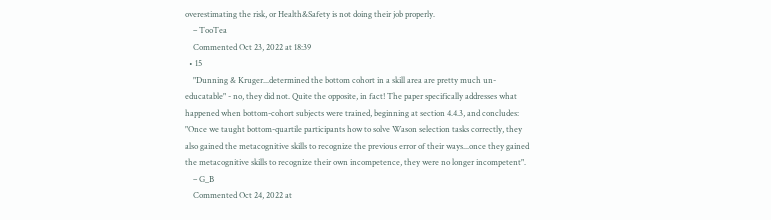overestimating the risk, or Health&Safety is not doing their job properly.
    – TooTea
    Commented Oct 23, 2022 at 18:39
  • 15
    "Dunning & Kruger...determined the bottom cohort in a skill area are pretty much un-educatable" - no, they did not. Quite the opposite, in fact! The paper specifically addresses what happened when bottom-cohort subjects were trained, beginning at section 4.4.3, and concludes: "Once we taught bottom-quartile participants how to solve Wason selection tasks correctly, they also gained the metacognitive skills to recognize the previous error of their ways...once they gained the metacognitive skills to recognize their own incompetence, they were no longer incompetent".
    – G_B
    Commented Oct 24, 2022 at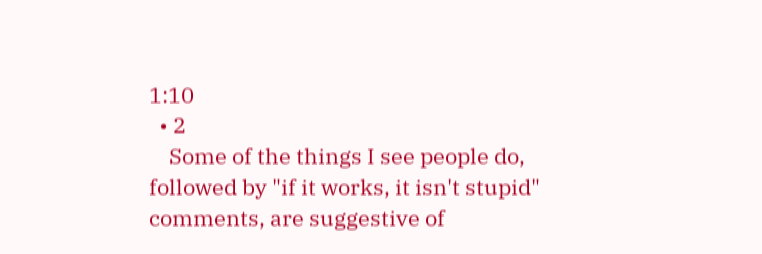1:10
  • 2
    Some of the things I see people do, followed by "if it works, it isn't stupid" comments, are suggestive of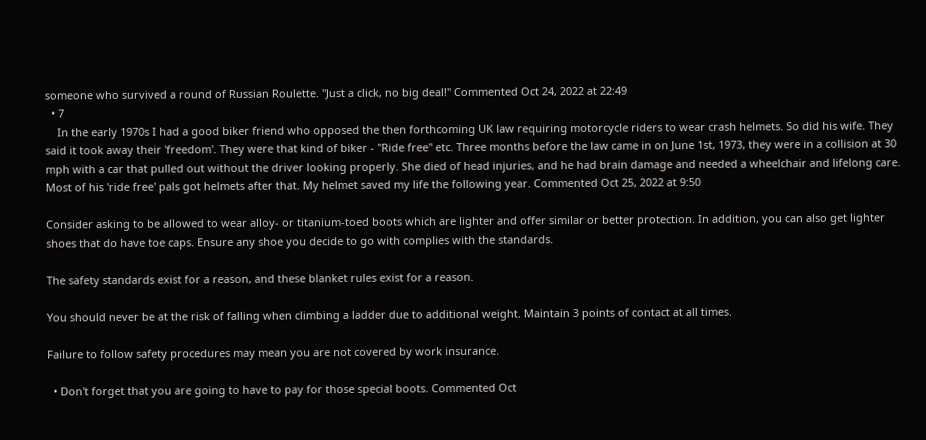someone who survived a round of Russian Roulette. "Just a click, no big deal!" Commented Oct 24, 2022 at 22:49
  • 7
    In the early 1970s I had a good biker friend who opposed the then forthcoming UK law requiring motorcycle riders to wear crash helmets. So did his wife. They said it took away their 'freedom'. They were that kind of biker - "Ride free" etc. Three months before the law came in on June 1st, 1973, they were in a collision at 30 mph with a car that pulled out without the driver looking properly. She died of head injuries, and he had brain damage and needed a wheelchair and lifelong care. Most of his 'ride free' pals got helmets after that. My helmet saved my life the following year. Commented Oct 25, 2022 at 9:50

Consider asking to be allowed to wear alloy- or titanium-toed boots which are lighter and offer similar or better protection. In addition, you can also get lighter shoes that do have toe caps. Ensure any shoe you decide to go with complies with the standards.

The safety standards exist for a reason, and these blanket rules exist for a reason.

You should never be at the risk of falling when climbing a ladder due to additional weight. Maintain 3 points of contact at all times.

Failure to follow safety procedures may mean you are not covered by work insurance.

  • Don't forget that you are going to have to pay for those special boots. Commented Oct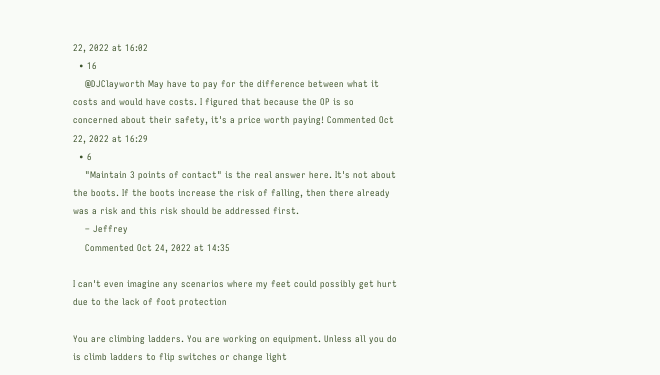22, 2022 at 16:02
  • 16
    @DJClayworth May have to pay for the difference between what it costs and would have costs. I figured that because the OP is so concerned about their safety, it's a price worth paying! Commented Oct 22, 2022 at 16:29
  • 6
    "Maintain 3 points of contact" is the real answer here. It's not about the boots. If the boots increase the risk of falling, then there already was a risk and this risk should be addressed first.
    – Jeffrey
    Commented Oct 24, 2022 at 14:35

I can't even imagine any scenarios where my feet could possibly get hurt due to the lack of foot protection

You are climbing ladders. You are working on equipment. Unless all you do is climb ladders to flip switches or change light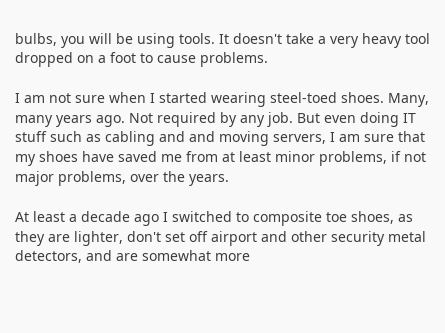bulbs, you will be using tools. It doesn't take a very heavy tool dropped on a foot to cause problems.

I am not sure when I started wearing steel-toed shoes. Many, many years ago. Not required by any job. But even doing IT stuff such as cabling and and moving servers, I am sure that my shoes have saved me from at least minor problems, if not major problems, over the years.

At least a decade ago I switched to composite toe shoes, as they are lighter, don't set off airport and other security metal detectors, and are somewhat more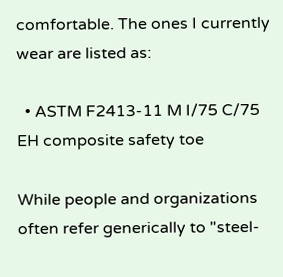comfortable. The ones I currently wear are listed as:

  • ASTM F2413-11 M I/75 C/75 EH composite safety toe

While people and organizations often refer generically to "steel-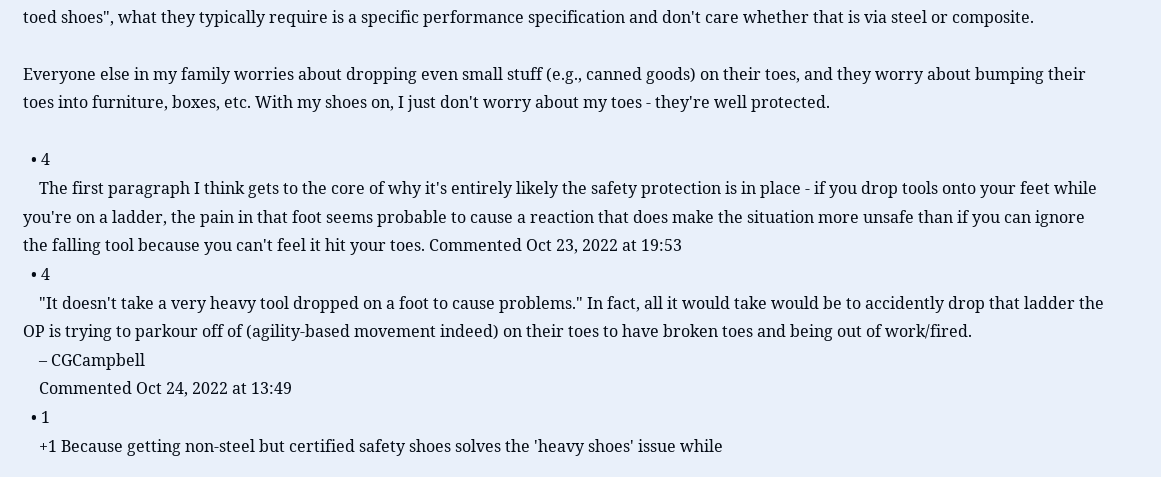toed shoes", what they typically require is a specific performance specification and don't care whether that is via steel or composite.

Everyone else in my family worries about dropping even small stuff (e.g., canned goods) on their toes, and they worry about bumping their toes into furniture, boxes, etc. With my shoes on, I just don't worry about my toes - they're well protected.

  • 4
    The first paragraph I think gets to the core of why it's entirely likely the safety protection is in place - if you drop tools onto your feet while you're on a ladder, the pain in that foot seems probable to cause a reaction that does make the situation more unsafe than if you can ignore the falling tool because you can't feel it hit your toes. Commented Oct 23, 2022 at 19:53
  • 4
    "It doesn't take a very heavy tool dropped on a foot to cause problems." In fact, all it would take would be to accidently drop that ladder the OP is trying to parkour off of (agility-based movement indeed) on their toes to have broken toes and being out of work/fired.
    – CGCampbell
    Commented Oct 24, 2022 at 13:49
  • 1
    +1 Because getting non-steel but certified safety shoes solves the 'heavy shoes' issue while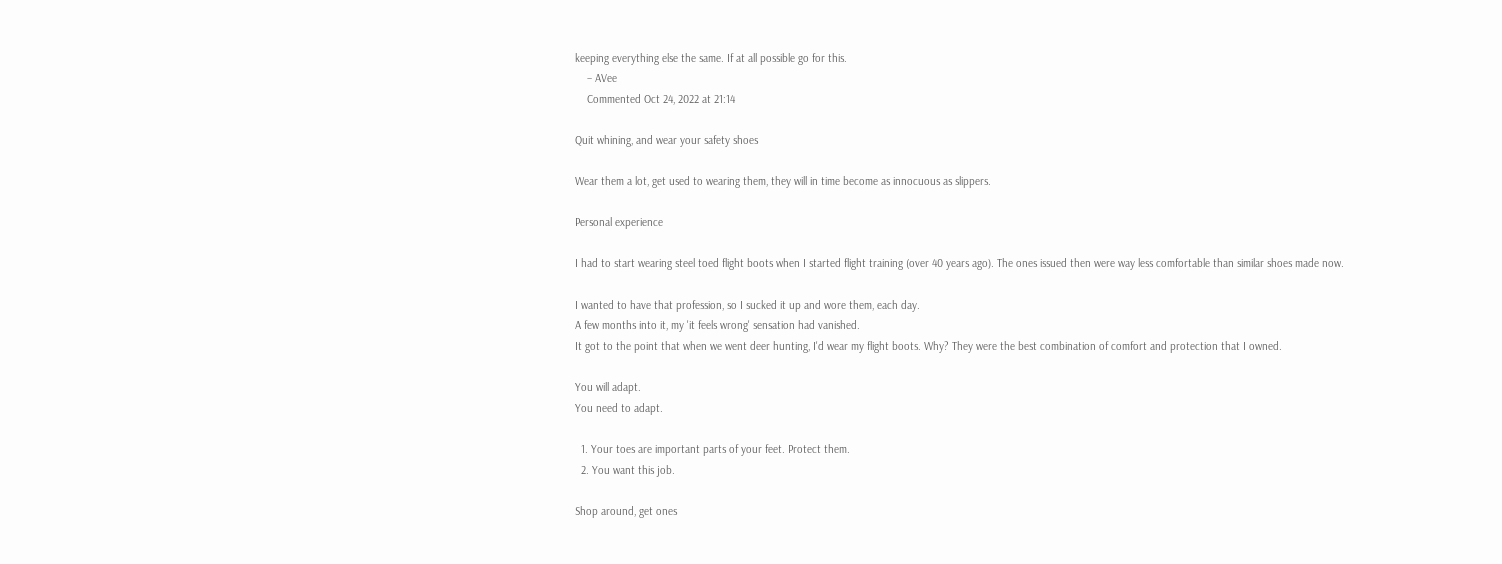keeping everything else the same. If at all possible go for this.
    – AVee
    Commented Oct 24, 2022 at 21:14

Quit whining, and wear your safety shoes

Wear them a lot, get used to wearing them, they will in time become as innocuous as slippers.

Personal experience

I had to start wearing steel toed flight boots when I started flight training (over 40 years ago). The ones issued then were way less comfortable than similar shoes made now.

I wanted to have that profession, so I sucked it up and wore them, each day.
A few months into it, my 'it feels wrong' sensation had vanished.
It got to the point that when we went deer hunting, I'd wear my flight boots. Why? They were the best combination of comfort and protection that I owned.

You will adapt.
You need to adapt.

  1. Your toes are important parts of your feet. Protect them.
  2. You want this job.

Shop around, get ones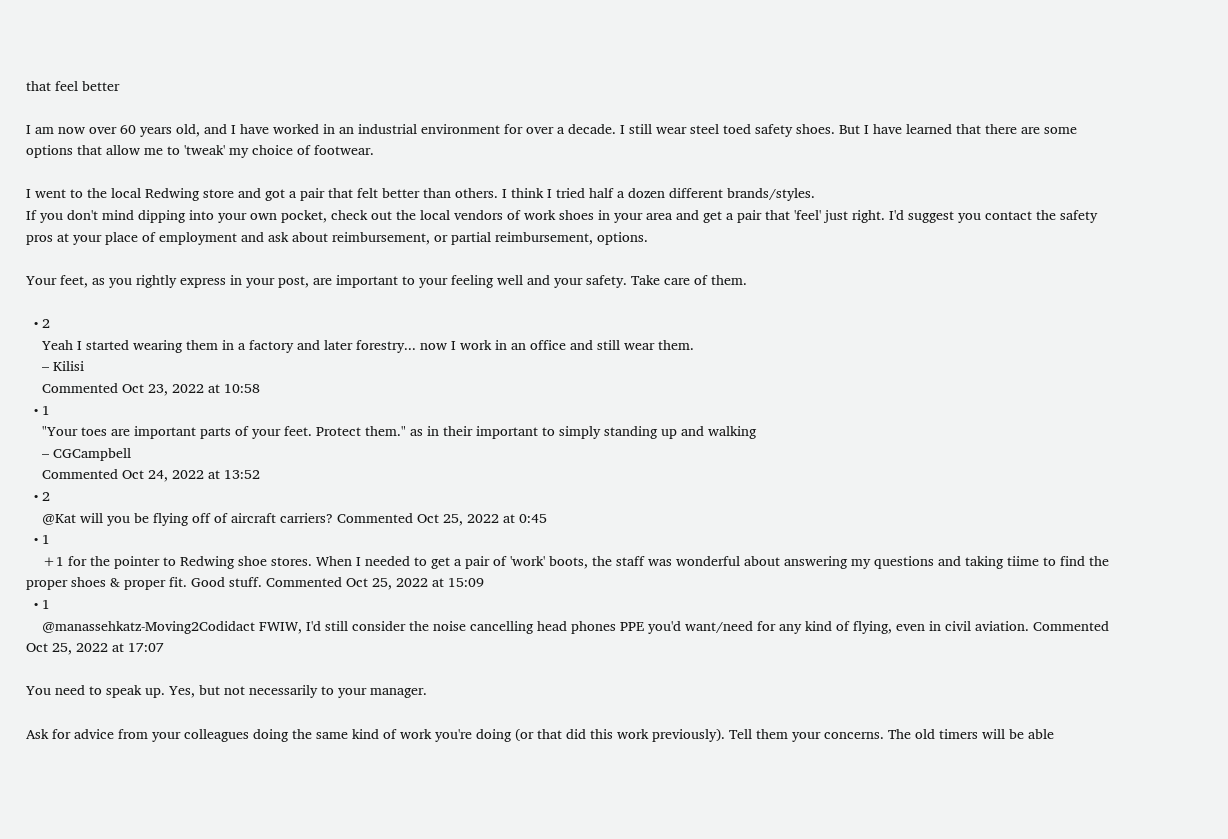that feel better

I am now over 60 years old, and I have worked in an industrial environment for over a decade. I still wear steel toed safety shoes. But I have learned that there are some options that allow me to 'tweak' my choice of footwear.

I went to the local Redwing store and got a pair that felt better than others. I think I tried half a dozen different brands/styles.
If you don't mind dipping into your own pocket, check out the local vendors of work shoes in your area and get a pair that 'feel' just right. I'd suggest you contact the safety pros at your place of employment and ask about reimbursement, or partial reimbursement, options.

Your feet, as you rightly express in your post, are important to your feeling well and your safety. Take care of them.

  • 2
    Yeah I started wearing them in a factory and later forestry... now I work in an office and still wear them.
    – Kilisi
    Commented Oct 23, 2022 at 10:58
  • 1
    "Your toes are important parts of your feet. Protect them." as in their important to simply standing up and walking
    – CGCampbell
    Commented Oct 24, 2022 at 13:52
  • 2
    @Kat will you be flying off of aircraft carriers? Commented Oct 25, 2022 at 0:45
  • 1
    +1 for the pointer to Redwing shoe stores. When I needed to get a pair of 'work' boots, the staff was wonderful about answering my questions and taking tiime to find the proper shoes & proper fit. Good stuff. Commented Oct 25, 2022 at 15:09
  • 1
    @manassehkatz-Moving2Codidact FWIW, I'd still consider the noise cancelling head phones PPE you'd want/need for any kind of flying, even in civil aviation. Commented Oct 25, 2022 at 17:07

You need to speak up. Yes, but not necessarily to your manager.

Ask for advice from your colleagues doing the same kind of work you're doing (or that did this work previously). Tell them your concerns. The old timers will be able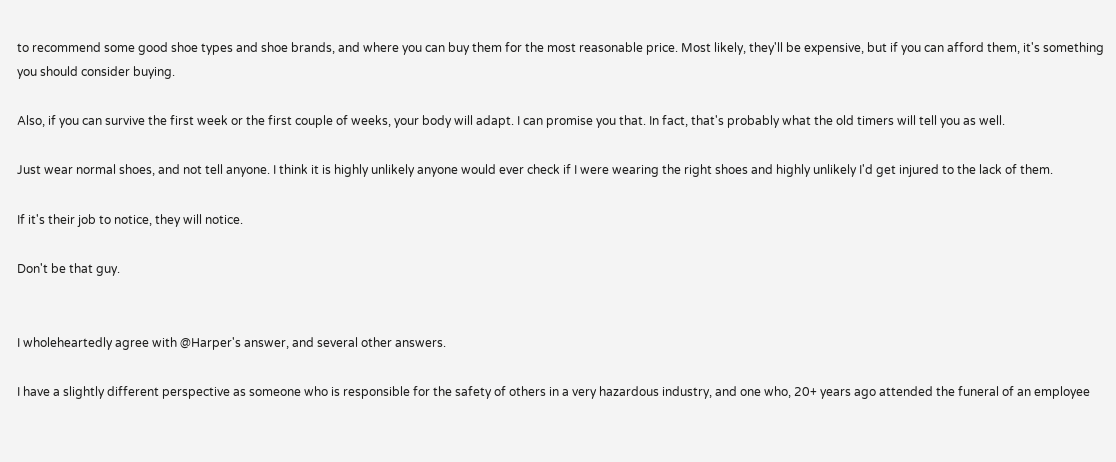to recommend some good shoe types and shoe brands, and where you can buy them for the most reasonable price. Most likely, they'll be expensive, but if you can afford them, it's something you should consider buying.

Also, if you can survive the first week or the first couple of weeks, your body will adapt. I can promise you that. In fact, that's probably what the old timers will tell you as well.

Just wear normal shoes, and not tell anyone. I think it is highly unlikely anyone would ever check if I were wearing the right shoes and highly unlikely I'd get injured to the lack of them.

If it's their job to notice, they will notice.

Don't be that guy.


I wholeheartedly agree with @Harper's answer, and several other answers.

I have a slightly different perspective as someone who is responsible for the safety of others in a very hazardous industry, and one who, 20+ years ago attended the funeral of an employee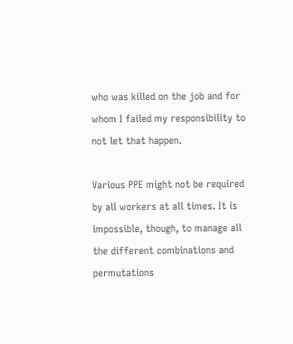who was killed on the job and for whom I failed my responsibility to not let that happen.

Various PPE might not be required by all workers at all times. It is impossible, though, to manage all the different combinations and permutations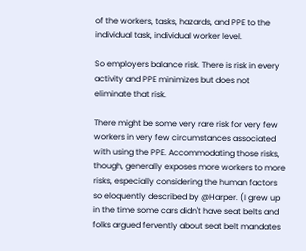of the workers, tasks, hazards, and PPE to the individual task, individual worker level.

So employers balance risk. There is risk in every activity and PPE minimizes but does not eliminate that risk.

There might be some very rare risk for very few workers in very few circumstances associated with using the PPE. Accommodating those risks, though, generally exposes more workers to more risks, especially considering the human factors so eloquently described by @Harper. (I grew up in the time some cars didn't have seat belts and folks argued fervently about seat belt mandates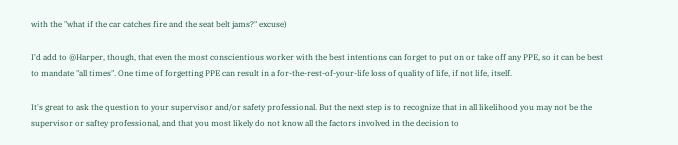with the "what if the car catches fire and the seat belt jams?" excuse)

I'd add to @Harper, though, that even the most conscientious worker with the best intentions can forget to put on or take off any PPE, so it can be best to mandate "all times". One time of forgetting PPE can result in a for-the-rest-of-your-life loss of quality of life, if not life, itself.

It's great to ask the question to your supervisor and/or safety professional. But the next step is to recognize that in all likelihood you may not be the supervisor or saftey professional, and that you most likely do not know all the factors involved in the decision to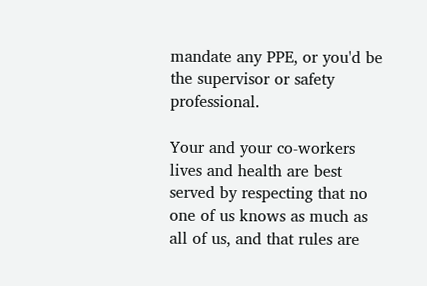mandate any PPE, or you'd be the supervisor or safety professional.

Your and your co-workers lives and health are best served by respecting that no one of us knows as much as all of us, and that rules are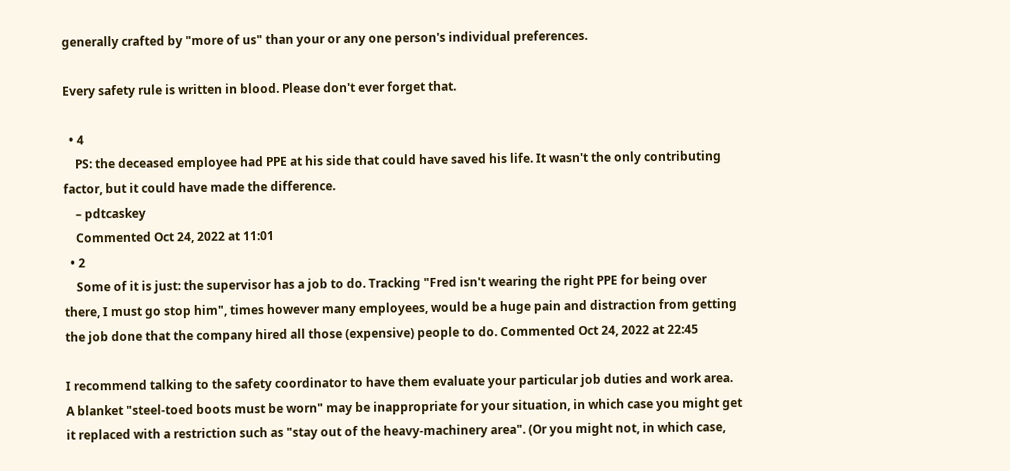generally crafted by "more of us" than your or any one person's individual preferences.

Every safety rule is written in blood. Please don't ever forget that.

  • 4
    PS: the deceased employee had PPE at his side that could have saved his life. It wasn't the only contributing factor, but it could have made the difference.
    – pdtcaskey
    Commented Oct 24, 2022 at 11:01
  • 2
    Some of it is just: the supervisor has a job to do. Tracking "Fred isn't wearing the right PPE for being over there, I must go stop him", times however many employees, would be a huge pain and distraction from getting the job done that the company hired all those (expensive) people to do. Commented Oct 24, 2022 at 22:45

I recommend talking to the safety coordinator to have them evaluate your particular job duties and work area. A blanket "steel-toed boots must be worn" may be inappropriate for your situation, in which case you might get it replaced with a restriction such as "stay out of the heavy-machinery area". (Or you might not, in which case,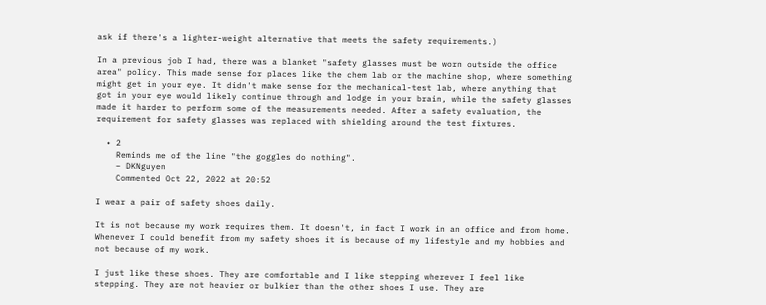ask if there's a lighter-weight alternative that meets the safety requirements.)

In a previous job I had, there was a blanket "safety glasses must be worn outside the office area" policy. This made sense for places like the chem lab or the machine shop, where something might get in your eye. It didn't make sense for the mechanical-test lab, where anything that got in your eye would likely continue through and lodge in your brain, while the safety glasses made it harder to perform some of the measurements needed. After a safety evaluation, the requirement for safety glasses was replaced with shielding around the test fixtures.

  • 2
    Reminds me of the line "the goggles do nothing".
    – DKNguyen
    Commented Oct 22, 2022 at 20:52

I wear a pair of safety shoes daily.

It is not because my work requires them. It doesn't, in fact I work in an office and from home. Whenever I could benefit from my safety shoes it is because of my lifestyle and my hobbies and not because of my work.

I just like these shoes. They are comfortable and I like stepping wherever I feel like stepping. They are not heavier or bulkier than the other shoes I use. They are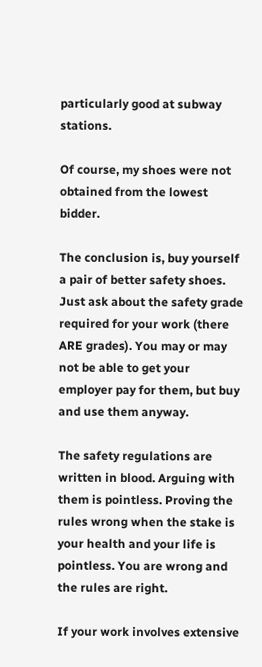particularly good at subway stations.

Of course, my shoes were not obtained from the lowest bidder.

The conclusion is, buy yourself a pair of better safety shoes. Just ask about the safety grade required for your work (there ARE grades). You may or may not be able to get your employer pay for them, but buy and use them anyway.

The safety regulations are written in blood. Arguing with them is pointless. Proving the rules wrong when the stake is your health and your life is pointless. You are wrong and the rules are right.

If your work involves extensive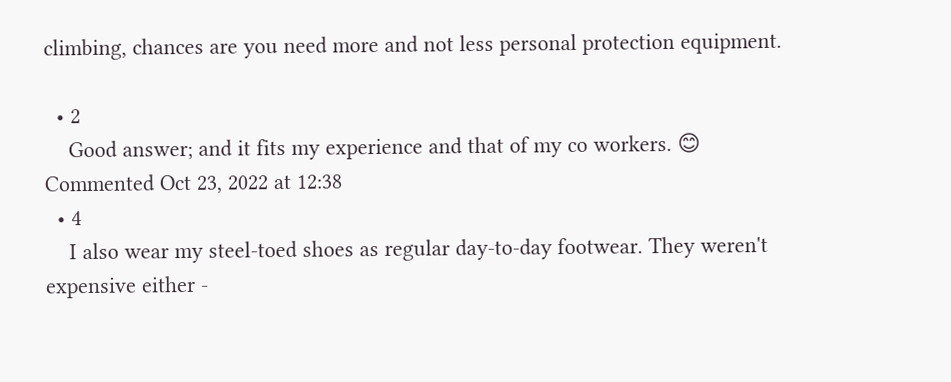climbing, chances are you need more and not less personal protection equipment.

  • 2
    Good answer; and it fits my experience and that of my co workers. 😊 Commented Oct 23, 2022 at 12:38
  • 4
    I also wear my steel-toed shoes as regular day-to-day footwear. They weren't expensive either -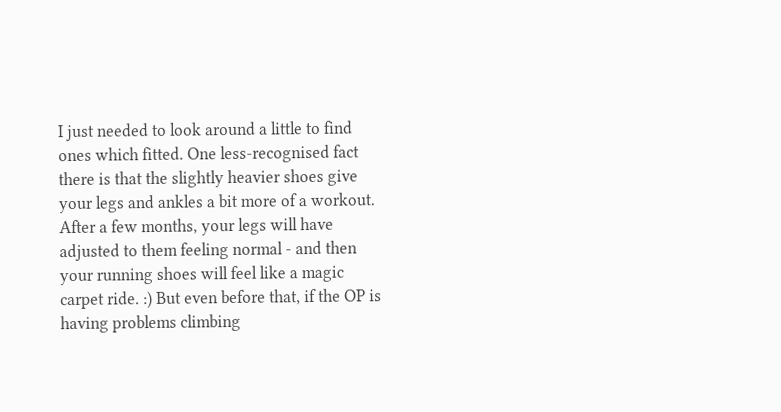I just needed to look around a little to find ones which fitted. One less-recognised fact there is that the slightly heavier shoes give your legs and ankles a bit more of a workout. After a few months, your legs will have adjusted to them feeling normal - and then your running shoes will feel like a magic carpet ride. :) But even before that, if the OP is having problems climbing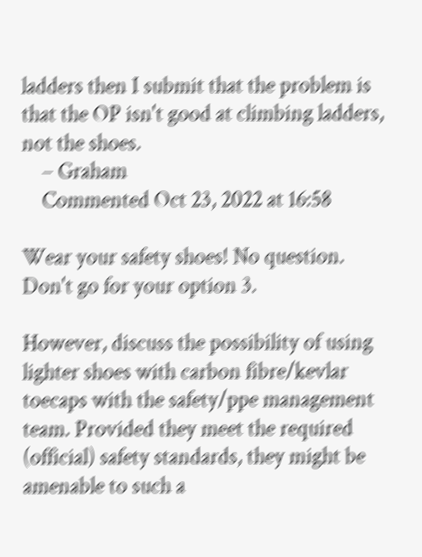ladders then I submit that the problem is that the OP isn't good at climbing ladders, not the shoes.
    – Graham
    Commented Oct 23, 2022 at 16:58

Wear your safety shoes! No question. Don't go for your option 3.

However, discuss the possibility of using lighter shoes with carbon fibre/kevlar toecaps with the safety/ppe management team. Provided they meet the required (official) safety standards, they might be amenable to such a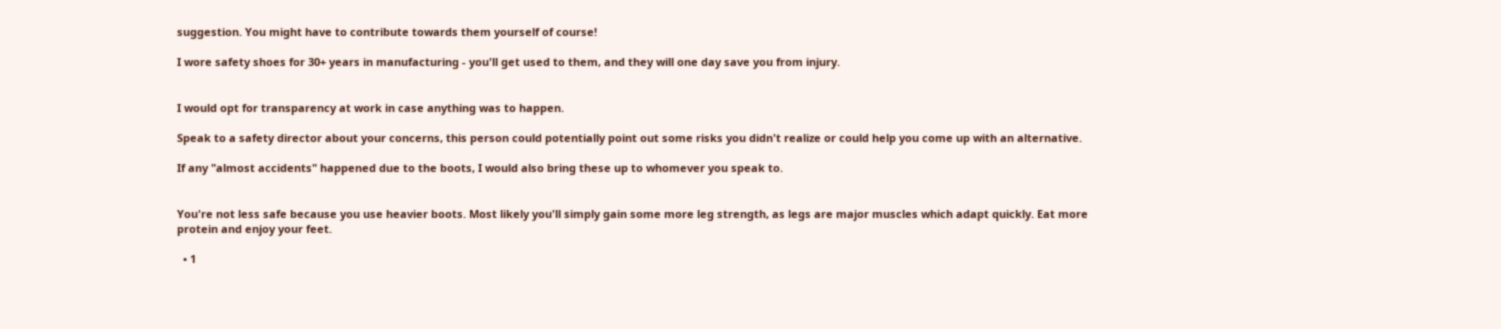suggestion. You might have to contribute towards them yourself of course!

I wore safety shoes for 30+ years in manufacturing - you'll get used to them, and they will one day save you from injury.


I would opt for transparency at work in case anything was to happen.

Speak to a safety director about your concerns, this person could potentially point out some risks you didn't realize or could help you come up with an alternative.

If any "almost accidents" happened due to the boots, I would also bring these up to whomever you speak to.


You're not less safe because you use heavier boots. Most likely you'll simply gain some more leg strength, as legs are major muscles which adapt quickly. Eat more protein and enjoy your feet.

  • 1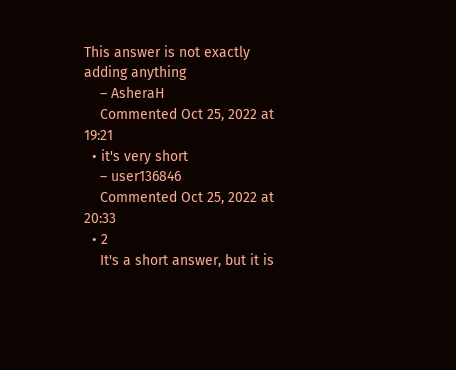This answer is not exactly adding anything
    – AsheraH
    Commented Oct 25, 2022 at 19:21
  • it's very short
    – user136846
    Commented Oct 25, 2022 at 20:33
  • 2
    It's a short answer, but it is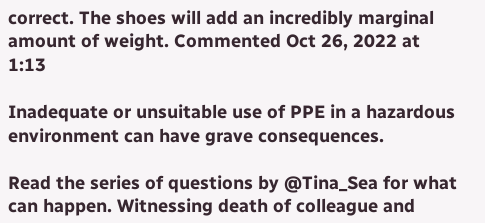correct. The shoes will add an incredibly marginal amount of weight. Commented Oct 26, 2022 at 1:13

Inadequate or unsuitable use of PPE in a hazardous environment can have grave consequences.

Read the series of questions by @Tina_Sea for what can happen. Witnessing death of colleague and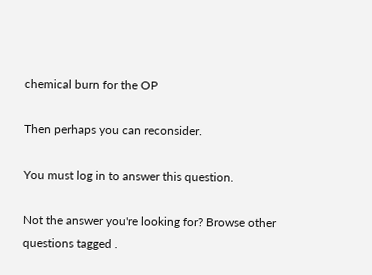chemical burn for the OP

Then perhaps you can reconsider.

You must log in to answer this question.

Not the answer you're looking for? Browse other questions tagged .